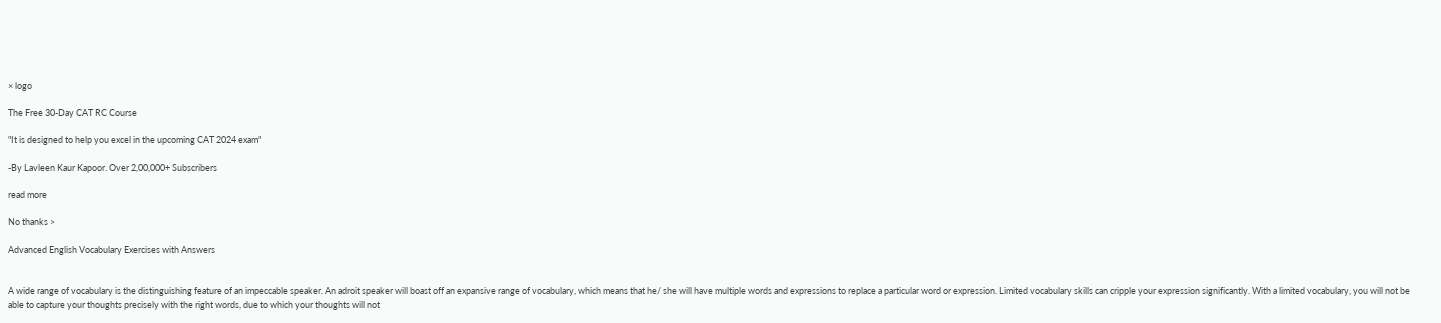× logo

The Free 30-Day CAT RC Course

"It is designed to help you excel in the upcoming CAT 2024 exam"

-By Lavleen Kaur Kapoor. Over 2,00,000+ Subscribers

read more

No thanks >

Advanced English Vocabulary Exercises with Answers


A wide range of vocabulary is the distinguishing feature of an impeccable speaker. An adroit speaker will boast off an expansive range of vocabulary, which means that he/ she will have multiple words and expressions to replace a particular word or expression. Limited vocabulary skills can cripple your expression significantly. With a limited vocabulary, you will not be able to capture your thoughts precisely with the right words, due to which your thoughts will not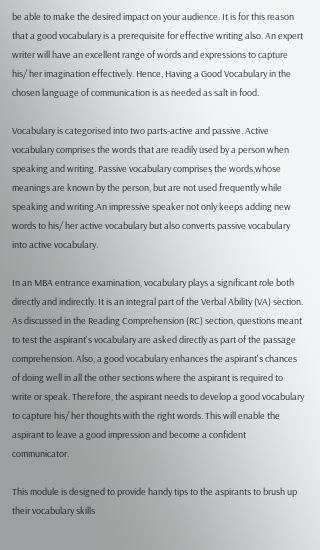be able to make the desired impact on your audience. It is for this reason that a good vocabulary is a prerequisite for effective writing also. An expert writer will have an excellent range of words and expressions to capture his/ her imagination effectively. Hence, Having a Good Vocabulary in the chosen language of communication is as needed as salt in food.

Vocabulary is categorised into two parts-active and passive. Active vocabulary comprises the words that are readily used by a person when speaking and writing. Passive vocabulary comprises the words,whose meanings are known by the person, but are not used frequently while speaking and writing.An impressive speaker not only keeps adding new words to his/ her active vocabulary but also converts passive vocabulary into active vocabulary.

In an MBA entrance examination, vocabulary plays a significant role both directly and indirectly. It is an integral part of the Verbal Ability (VA) section. As discussed in the Reading Comprehension (RC) section, questions meant to test the aspirant's vocabulary are asked directly as part of the passage comprehension. Also, a good vocabulary enhances the aspirant's chances of doing well in all the other sections where the aspirant is required to write or speak. Therefore, the aspirant needs to develop a good vocabulary to capture his/ her thoughts with the right words. This will enable the aspirant to leave a good impression and become a confident communicator.

This module is designed to provide handy tips to the aspirants to brush up their vocabulary skills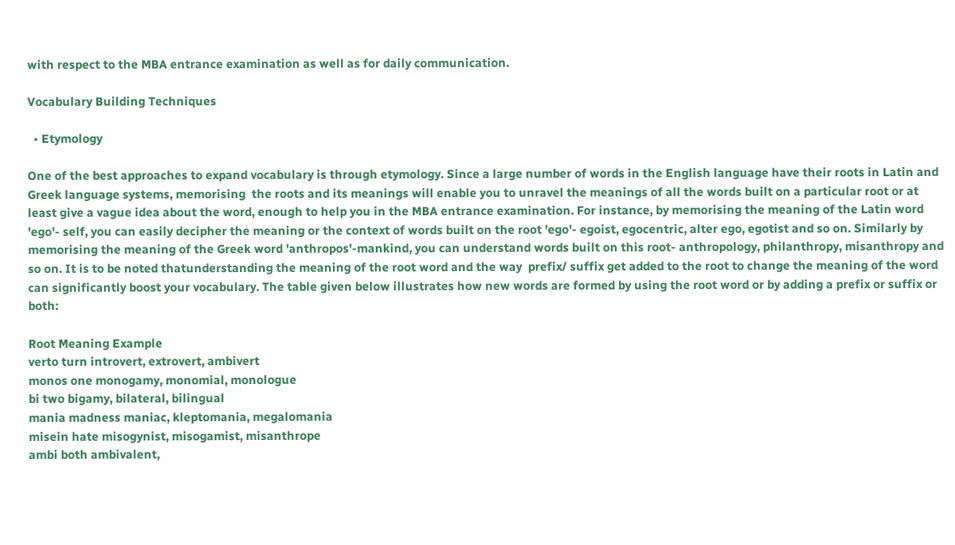with respect to the MBA entrance examination as well as for daily communication.

Vocabulary Building Techniques

  • Etymology

One of the best approaches to expand vocabulary is through etymology. Since a large number of words in the English language have their roots in Latin and Greek language systems, memorising  the roots and its meanings will enable you to unravel the meanings of all the words built on a particular root or at least give a vague idea about the word, enough to help you in the MBA entrance examination. For instance, by memorising the meaning of the Latin word 'ego'- self, you can easily decipher the meaning or the context of words built on the root 'ego'- egoist, egocentric, alter ego, egotist and so on. Similarly by memorising the meaning of the Greek word 'anthropos'-mankind, you can understand words built on this root- anthropology, philanthropy, misanthropy and so on. It is to be noted thatunderstanding the meaning of the root word and the way  prefix/ suffix get added to the root to change the meaning of the word can significantly boost your vocabulary. The table given below illustrates how new words are formed by using the root word or by adding a prefix or suffix or both:

Root Meaning Example
verto turn introvert, extrovert, ambivert
monos one monogamy, monomial, monologue
bi two bigamy, bilateral, bilingual
mania madness maniac, kleptomania, megalomania
misein hate misogynist, misogamist, misanthrope
ambi both ambivalent,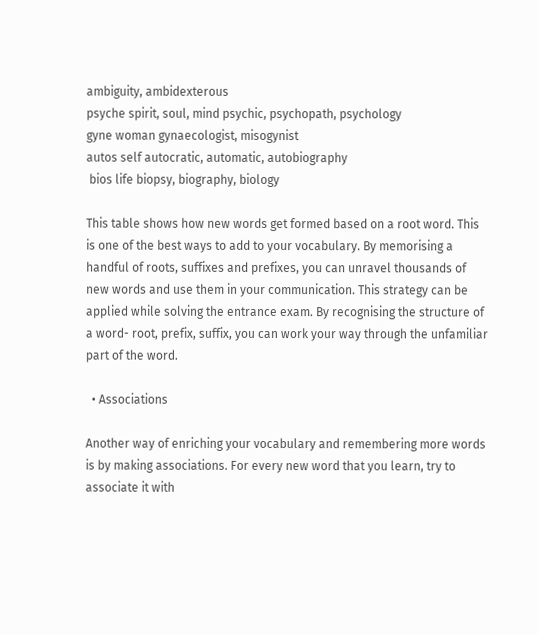ambiguity, ambidexterous
psyche spirit, soul, mind psychic, psychopath, psychology
gyne woman gynaecologist, misogynist
autos self autocratic, automatic, autobiography
 bios life biopsy, biography, biology

This table shows how new words get formed based on a root word. This is one of the best ways to add to your vocabulary. By memorising a handful of roots, suffixes and prefixes, you can unravel thousands of new words and use them in your communication. This strategy can be applied while solving the entrance exam. By recognising the structure of a word- root, prefix, suffix, you can work your way through the unfamiliar part of the word.

  • Associations

Another way of enriching your vocabulary and remembering more words is by making associations. For every new word that you learn, try to associate it with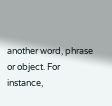another word, phrase or object. For instance,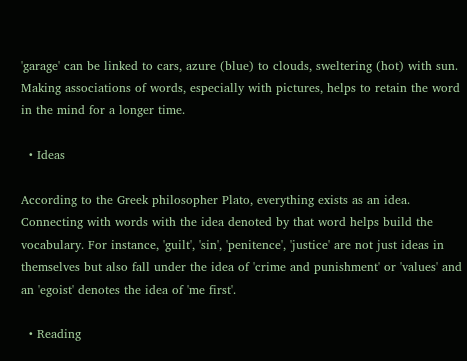'garage' can be linked to cars, azure (blue) to clouds, sweltering (hot) with sun. Making associations of words, especially with pictures, helps to retain the word in the mind for a longer time.

  • Ideas

According to the Greek philosopher Plato, everything exists as an idea. Connecting with words with the idea denoted by that word helps build the vocabulary. For instance, 'guilt', 'sin', 'penitence', 'justice' are not just ideas in themselves but also fall under the idea of 'crime and punishment' or 'values' and an 'egoist' denotes the idea of 'me first'.

  • Reading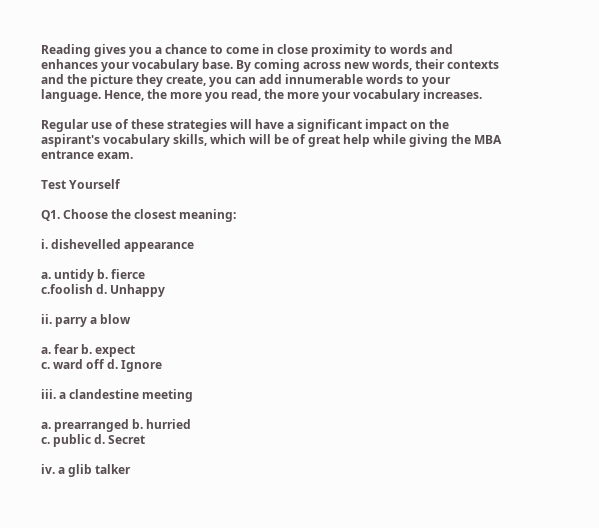Reading gives you a chance to come in close proximity to words and enhances your vocabulary base. By coming across new words, their contexts and the picture they create, you can add innumerable words to your language. Hence, the more you read, the more your vocabulary increases.

Regular use of these strategies will have a significant impact on the aspirant's vocabulary skills, which will be of great help while giving the MBA entrance exam.

Test Yourself

Q1. Choose the closest meaning:

i. dishevelled appearance

a. untidy b. fierce
c.foolish d. Unhappy

ii. parry a blow

a. fear b. expect
c. ward off d. Ignore

iii. a clandestine meeting

a. prearranged b. hurried
c. public d. Secret

iv. a glib talker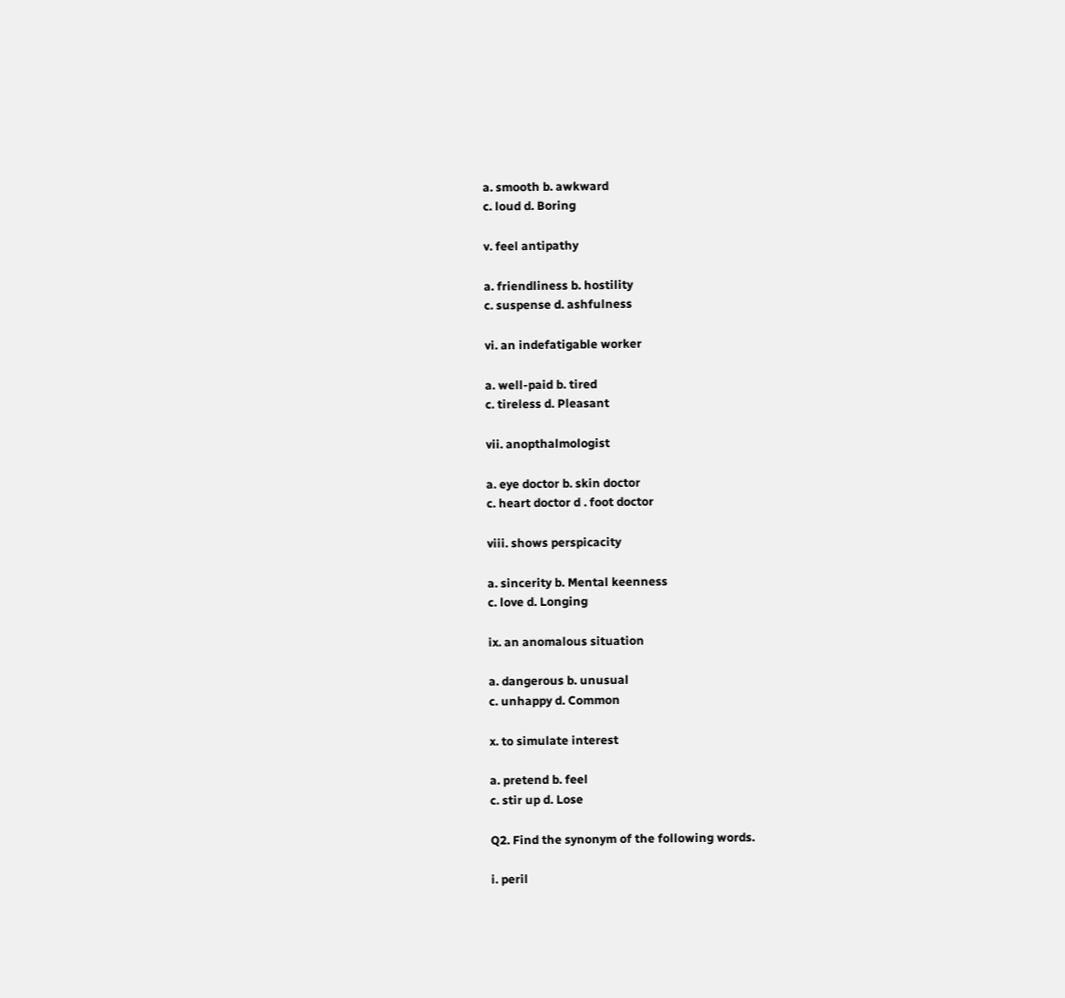a. smooth b. awkward
c. loud d. Boring

v. feel antipathy

a. friendliness b. hostility
c. suspense d. ashfulness

vi. an indefatigable worker

a. well-paid b. tired
c. tireless d. Pleasant

vii. anopthalmologist

a. eye doctor b. skin doctor
c. heart doctor d . foot doctor

viii. shows perspicacity

a. sincerity b. Mental keenness
c. love d. Longing

ix. an anomalous situation

a. dangerous b. unusual
c. unhappy d. Common

x. to simulate interest

a. pretend b. feel
c. stir up d. Lose

Q2. Find the synonym of the following words.

i. peril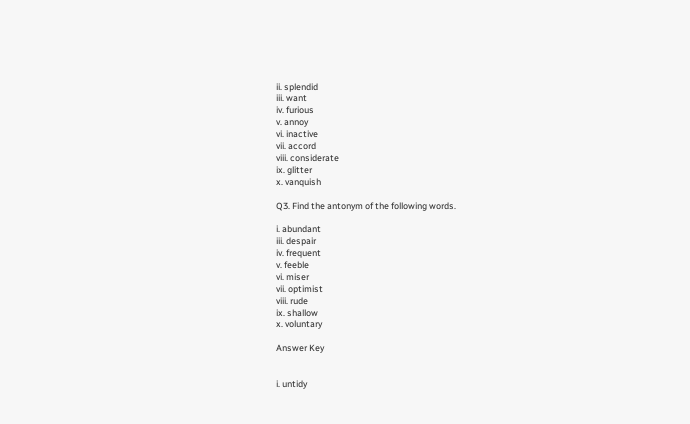ii. splendid
iii. want
iv. furious
v. annoy
vi. inactive
vii. accord
viii. considerate
ix. glitter
x. vanquish

Q3. Find the antonym of the following words.

i. abundant
iii. despair
iv. frequent
v. feeble
vi. miser
vii. optimist
viii. rude
ix. shallow
x. voluntary

Answer Key


i. untidy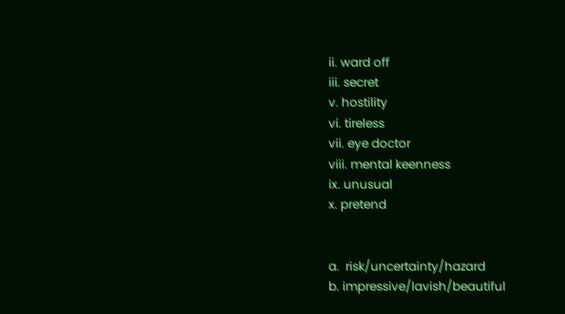ii. ward off
iii. secret
v. hostility
vi. tireless
vii. eye doctor
viii. mental keenness
ix. unusual
x. pretend


a.  risk/uncertainty/hazard
b. impressive/lavish/beautiful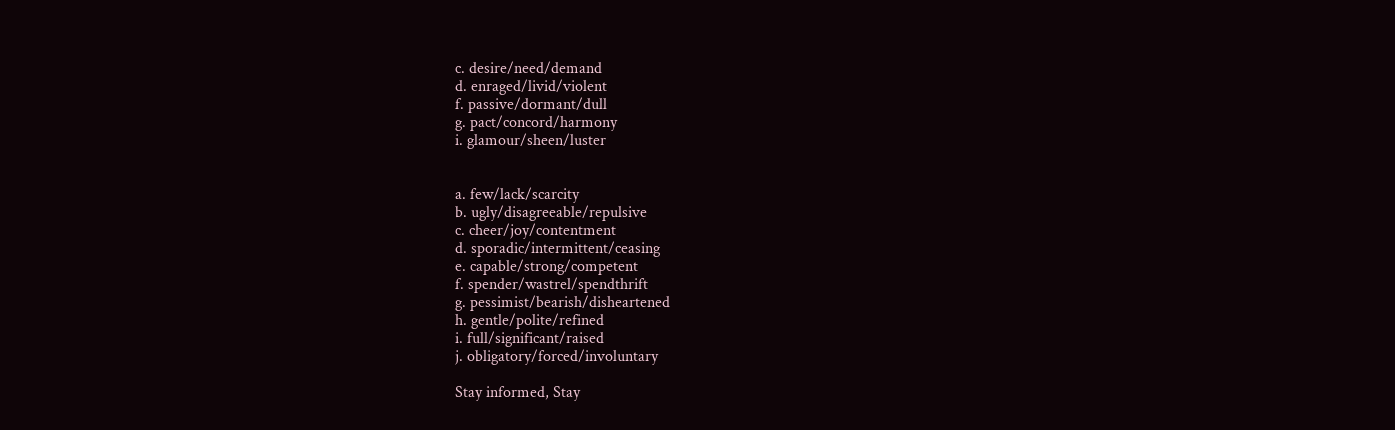c. desire/need/demand
d. enraged/livid/violent
f. passive/dormant/dull
g. pact/concord/harmony
i. glamour/sheen/luster


a. few/lack/scarcity
b. ugly/disagreeable/repulsive
c. cheer/joy/contentment
d. sporadic/intermittent/ceasing
e. capable/strong/competent
f. spender/wastrel/spendthrift
g. pessimist/bearish/disheartened
h. gentle/polite/refined
i. full/significant/raised
j. obligatory/forced/involuntary

Stay informed, Stay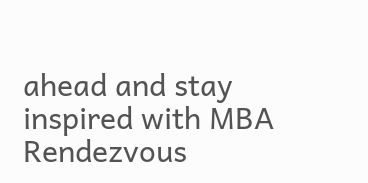ahead and stay inspired with MBA Rendezvous